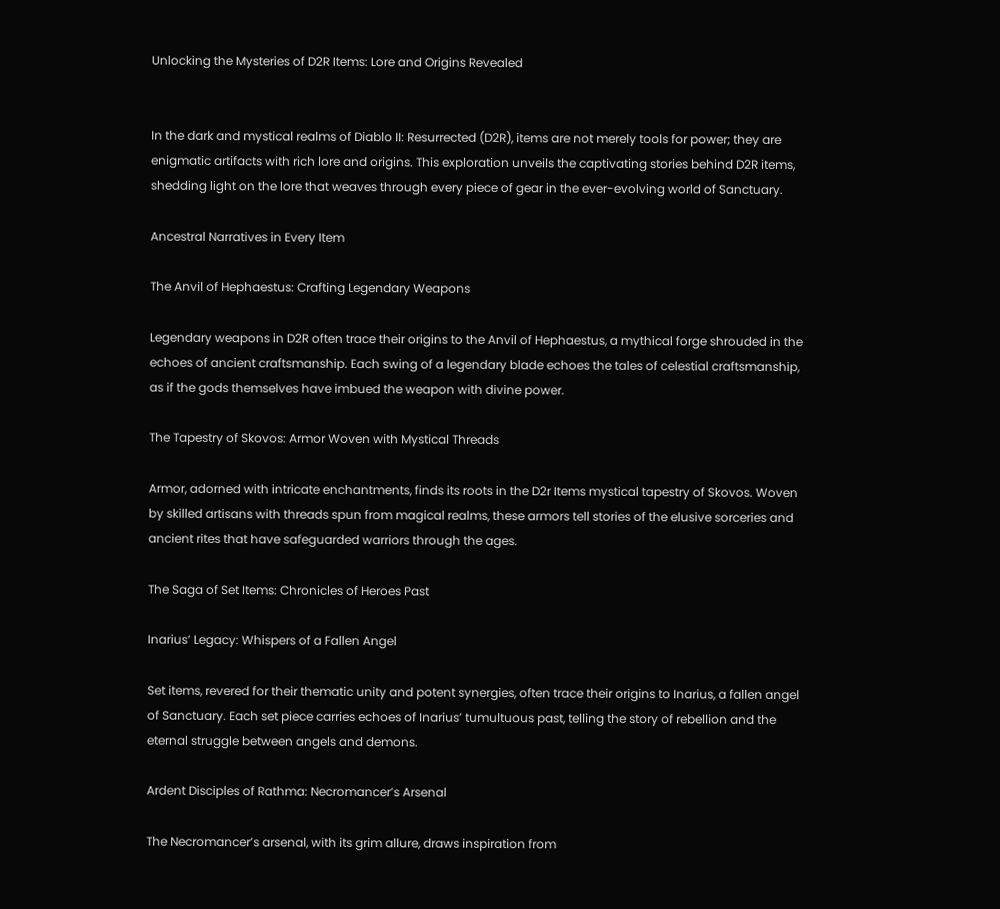Unlocking the Mysteries of D2R Items: Lore and Origins Revealed


In the dark and mystical realms of Diablo II: Resurrected (D2R), items are not merely tools for power; they are enigmatic artifacts with rich lore and origins. This exploration unveils the captivating stories behind D2R items, shedding light on the lore that weaves through every piece of gear in the ever-evolving world of Sanctuary.

Ancestral Narratives in Every Item

The Anvil of Hephaestus: Crafting Legendary Weapons

Legendary weapons in D2R often trace their origins to the Anvil of Hephaestus, a mythical forge shrouded in the echoes of ancient craftsmanship. Each swing of a legendary blade echoes the tales of celestial craftsmanship, as if the gods themselves have imbued the weapon with divine power.

The Tapestry of Skovos: Armor Woven with Mystical Threads

Armor, adorned with intricate enchantments, finds its roots in the D2r Items mystical tapestry of Skovos. Woven by skilled artisans with threads spun from magical realms, these armors tell stories of the elusive sorceries and ancient rites that have safeguarded warriors through the ages.

The Saga of Set Items: Chronicles of Heroes Past

Inarius’ Legacy: Whispers of a Fallen Angel

Set items, revered for their thematic unity and potent synergies, often trace their origins to Inarius, a fallen angel of Sanctuary. Each set piece carries echoes of Inarius’ tumultuous past, telling the story of rebellion and the eternal struggle between angels and demons.

Ardent Disciples of Rathma: Necromancer’s Arsenal

The Necromancer’s arsenal, with its grim allure, draws inspiration from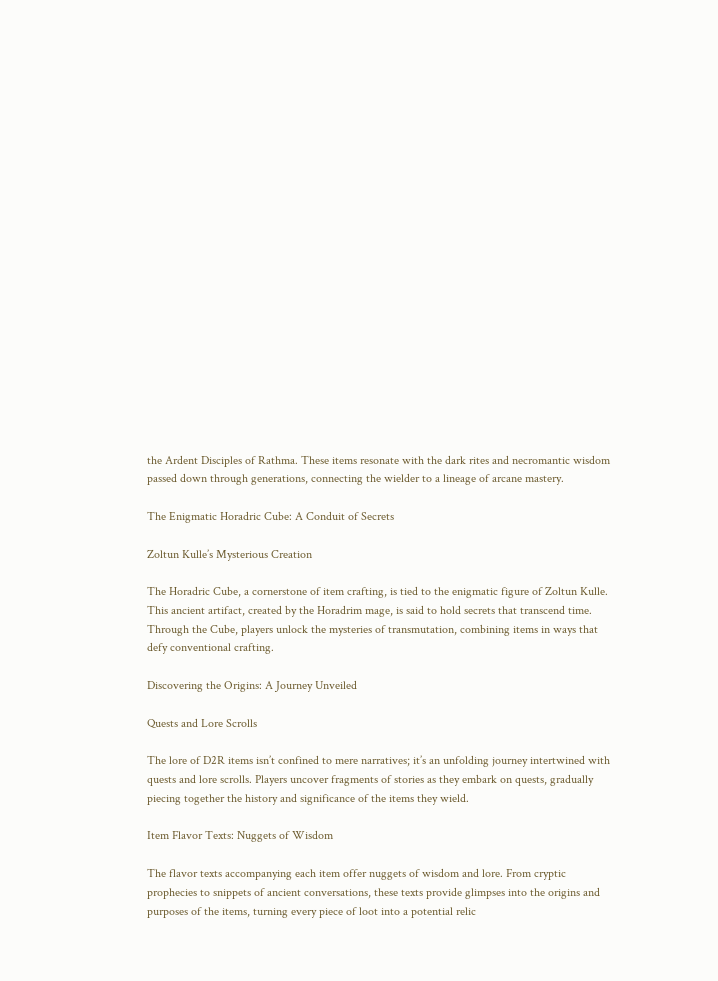the Ardent Disciples of Rathma. These items resonate with the dark rites and necromantic wisdom passed down through generations, connecting the wielder to a lineage of arcane mastery.

The Enigmatic Horadric Cube: A Conduit of Secrets

Zoltun Kulle’s Mysterious Creation

The Horadric Cube, a cornerstone of item crafting, is tied to the enigmatic figure of Zoltun Kulle. This ancient artifact, created by the Horadrim mage, is said to hold secrets that transcend time. Through the Cube, players unlock the mysteries of transmutation, combining items in ways that defy conventional crafting.

Discovering the Origins: A Journey Unveiled

Quests and Lore Scrolls

The lore of D2R items isn’t confined to mere narratives; it’s an unfolding journey intertwined with quests and lore scrolls. Players uncover fragments of stories as they embark on quests, gradually piecing together the history and significance of the items they wield.

Item Flavor Texts: Nuggets of Wisdom

The flavor texts accompanying each item offer nuggets of wisdom and lore. From cryptic prophecies to snippets of ancient conversations, these texts provide glimpses into the origins and purposes of the items, turning every piece of loot into a potential relic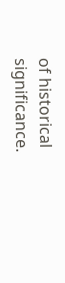of historical significance.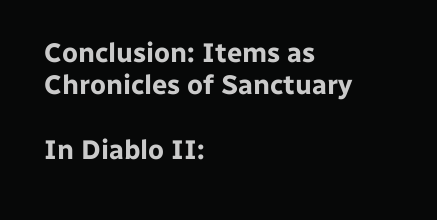Conclusion: Items as Chronicles of Sanctuary

In Diablo II: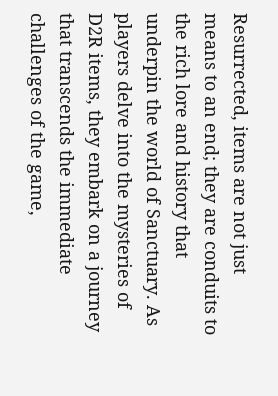Resurrected, items are not just means to an end; they are conduits to the rich lore and history that underpin the world of Sanctuary. As players delve into the mysteries of D2R items, they embark on a journey that transcends the immediate challenges of the game,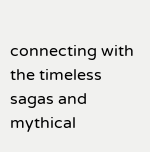connecting with the timeless sagas and mythical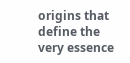origins that define the very essence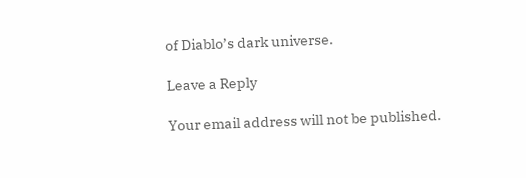of Diablo’s dark universe.

Leave a Reply

Your email address will not be published.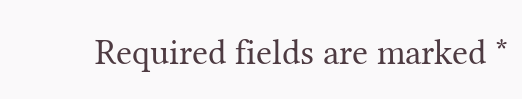Required fields are marked *